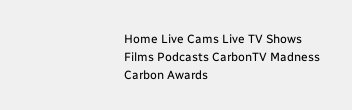Home Live Cams Live TV Shows Films Podcasts CarbonTV Madness Carbon Awards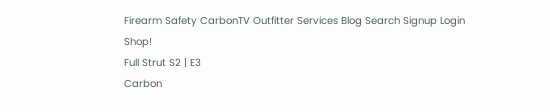Firearm Safety CarbonTV Outfitter Services Blog Search Signup Login Shop!
Full Strut S2 | E3
Carbon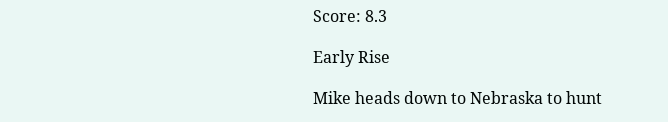Score: 8.3

Early Rise

Mike heads down to Nebraska to hunt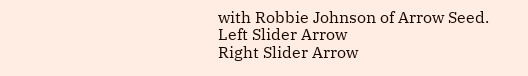with Robbie Johnson of Arrow Seed.
Left Slider Arrow
Right Slider Arrow